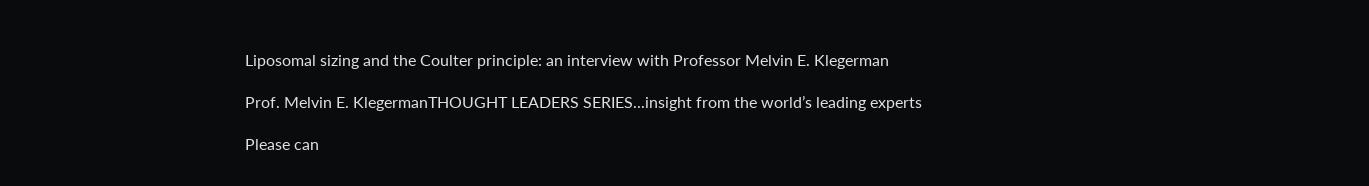Liposomal sizing and the Coulter principle: an interview with Professor Melvin E. Klegerman

Prof. Melvin E. KlegermanTHOUGHT LEADERS SERIES...insight from the world’s leading experts

Please can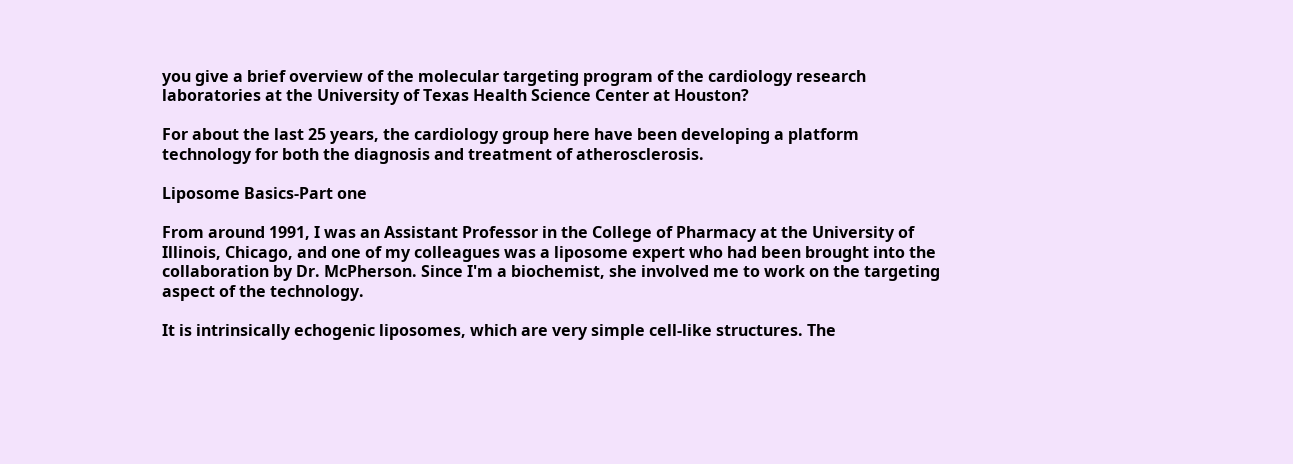you give a brief overview of the molecular targeting program of the cardiology research laboratories at the University of Texas Health Science Center at Houston?

For about the last 25 years, the cardiology group here have been developing a platform technology for both the diagnosis and treatment of atherosclerosis.

Liposome Basics-Part one

From around 1991, I was an Assistant Professor in the College of Pharmacy at the University of Illinois, Chicago, and one of my colleagues was a liposome expert who had been brought into the collaboration by Dr. McPherson. Since I'm a biochemist, she involved me to work on the targeting aspect of the technology.

It is intrinsically echogenic liposomes, which are very simple cell-like structures. The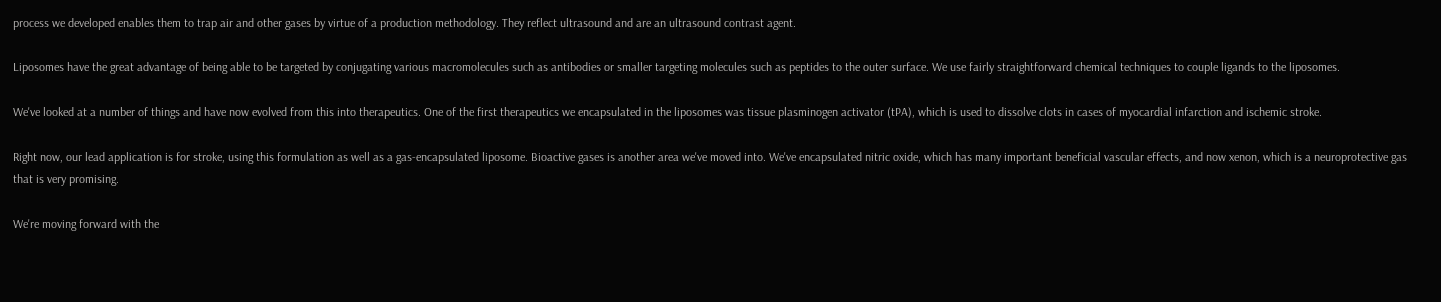process we developed enables them to trap air and other gases by virtue of a production methodology. They reflect ultrasound and are an ultrasound contrast agent.

Liposomes have the great advantage of being able to be targeted by conjugating various macromolecules such as antibodies or smaller targeting molecules such as peptides to the outer surface. We use fairly straightforward chemical techniques to couple ligands to the liposomes.

We've looked at a number of things and have now evolved from this into therapeutics. One of the first therapeutics we encapsulated in the liposomes was tissue plasminogen activator (tPA), which is used to dissolve clots in cases of myocardial infarction and ischemic stroke.

Right now, our lead application is for stroke, using this formulation as well as a gas-encapsulated liposome. Bioactive gases is another area we've moved into. We've encapsulated nitric oxide, which has many important beneficial vascular effects, and now xenon, which is a neuroprotective gas that is very promising.

We're moving forward with the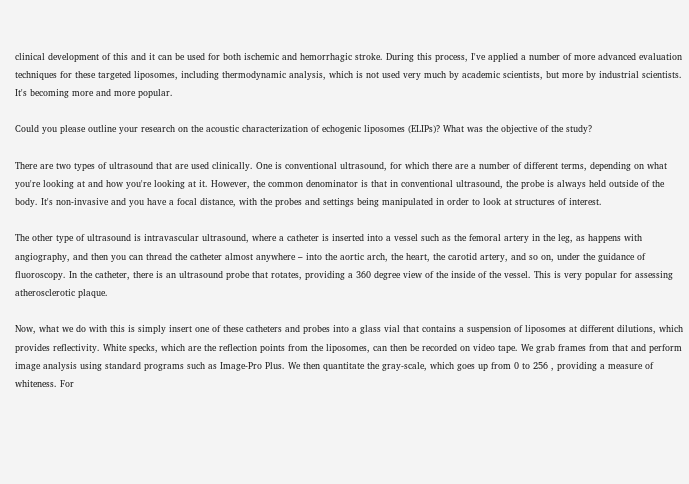clinical development of this and it can be used for both ischemic and hemorrhagic stroke. During this process, I've applied a number of more advanced evaluation techniques for these targeted liposomes, including thermodynamic analysis, which is not used very much by academic scientists, but more by industrial scientists. It's becoming more and more popular.

Could you please outline your research on the acoustic characterization of echogenic liposomes (ELIPs)? What was the objective of the study?

There are two types of ultrasound that are used clinically. One is conventional ultrasound, for which there are a number of different terms, depending on what you're looking at and how you're looking at it. However, the common denominator is that in conventional ultrasound, the probe is always held outside of the body. It's non-invasive and you have a focal distance, with the probes and settings being manipulated in order to look at structures of interest.

The other type of ultrasound is intravascular ultrasound, where a catheter is inserted into a vessel such as the femoral artery in the leg, as happens with angiography, and then you can thread the catheter almost anywhere – into the aortic arch, the heart, the carotid artery, and so on, under the guidance of fluoroscopy. In the catheter, there is an ultrasound probe that rotates, providing a 360 degree view of the inside of the vessel. This is very popular for assessing atherosclerotic plaque.

Now, what we do with this is simply insert one of these catheters and probes into a glass vial that contains a suspension of liposomes at different dilutions, which provides reflectivity. White specks, which are the reflection points from the liposomes, can then be recorded on video tape. We grab frames from that and perform image analysis using standard programs such as Image-Pro Plus. We then quantitate the gray-scale, which goes up from 0 to 256 , providing a measure of  whiteness. For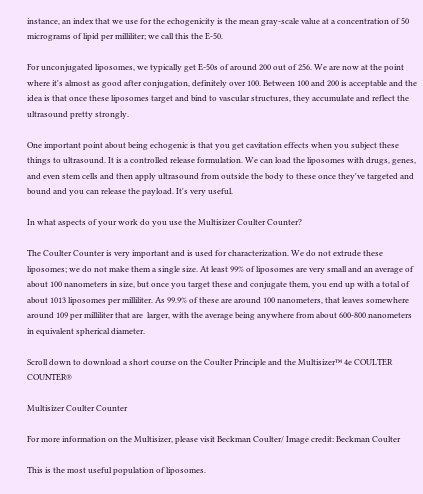instance, an index that we use for the echogenicity is the mean gray-scale value at a concentration of 50 micrograms of lipid per milliliter; we call this the E-50.

For unconjugated liposomes, we typically get E-50s of around 200 out of 256. We are now at the point where it's almost as good after conjugation, definitely over 100. Between 100 and 200 is acceptable and the idea is that once these liposomes target and bind to vascular structures, they accumulate and reflect the ultrasound pretty strongly.

One important point about being echogenic is that you get cavitation effects when you subject these things to ultrasound. It is a controlled release formulation. We can load the liposomes with drugs, genes, and even stem cells and then apply ultrasound from outside the body to these once they've targeted and bound and you can release the payload. It's very useful.

In what aspects of your work do you use the Multisizer Coulter Counter?

The Coulter Counter is very important and is used for characterization. We do not extrude these liposomes; we do not make them a single size. At least 99% of liposomes are very small and an average of about 100 nanometers in size, but once you target these and conjugate them, you end up with a total of about 1013 liposomes per milliliter. As 99.9% of these are around 100 nanometers, that leaves somewhere around 109 per milliliter that are  larger, with the average being anywhere from about 600-800 nanometers in equivalent spherical diameter.

Scroll down to download a short course on the Coulter Principle and the Multisizer™ 4e COULTER COUNTER®

Multisizer Coulter Counter

For more information on the Multisizer, please visit Beckman Coulter/ Image credit: Beckman Coulter

This is the most useful population of liposomes.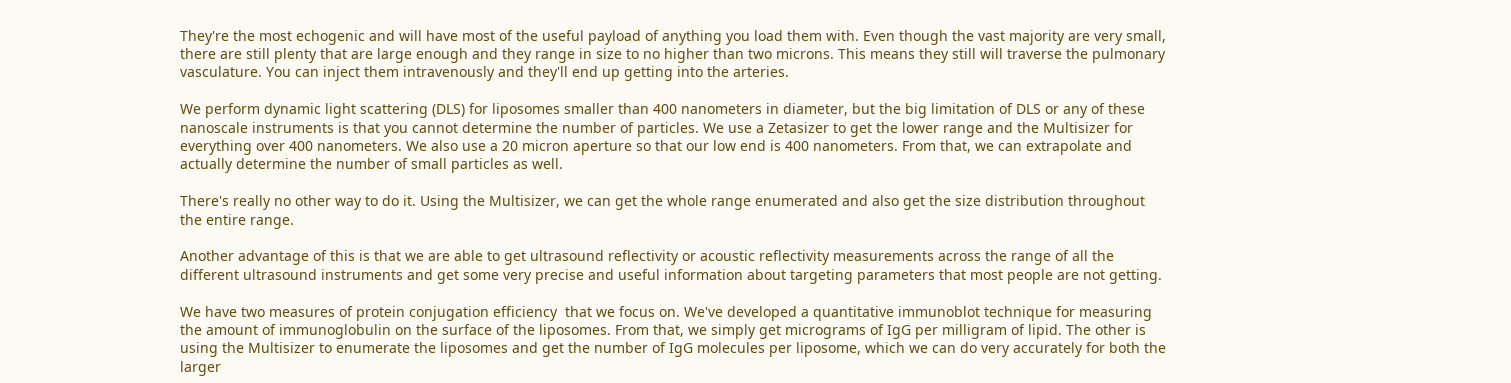They're the most echogenic and will have most of the useful payload of anything you load them with. Even though the vast majority are very small, there are still plenty that are large enough and they range in size to no higher than two microns. This means they still will traverse the pulmonary vasculature. You can inject them intravenously and they'll end up getting into the arteries.

We perform dynamic light scattering (DLS) for liposomes smaller than 400 nanometers in diameter, but the big limitation of DLS or any of these nanoscale instruments is that you cannot determine the number of particles. We use a Zetasizer to get the lower range and the Multisizer for everything over 400 nanometers. We also use a 20 micron aperture so that our low end is 400 nanometers. From that, we can extrapolate and actually determine the number of small particles as well.

There's really no other way to do it. Using the Multisizer, we can get the whole range enumerated and also get the size distribution throughout the entire range.

Another advantage of this is that we are able to get ultrasound reflectivity or acoustic reflectivity measurements across the range of all the different ultrasound instruments and get some very precise and useful information about targeting parameters that most people are not getting.

We have two measures of protein conjugation efficiency  that we focus on. We've developed a quantitative immunoblot technique for measuring the amount of immunoglobulin on the surface of the liposomes. From that, we simply get micrograms of IgG per milligram of lipid. The other is using the Multisizer to enumerate the liposomes and get the number of IgG molecules per liposome, which we can do very accurately for both the larger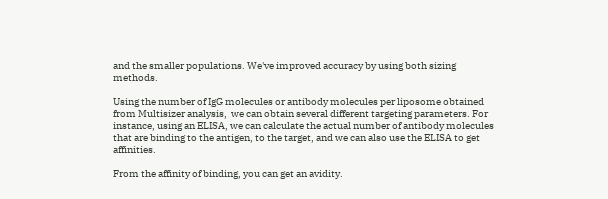and the smaller populations. We've improved accuracy by using both sizing methods.

Using the number of IgG molecules or antibody molecules per liposome obtained from Multisizer analysis,  we can obtain several different targeting parameters. For instance, using an ELISA, we can calculate the actual number of antibody molecules that are binding to the antigen, to the target, and we can also use the ELISA to get affinities.

From the affinity of binding, you can get an avidity.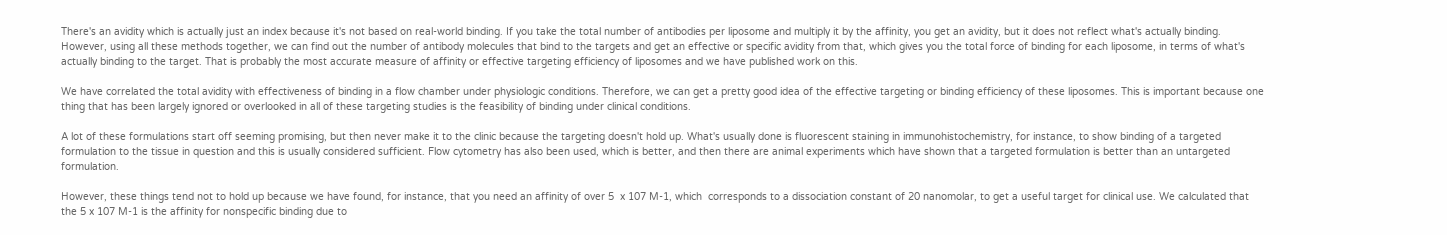There's an avidity which is actually just an index because it's not based on real-world binding. If you take the total number of antibodies per liposome and multiply it by the affinity, you get an avidity, but it does not reflect what's actually binding. However, using all these methods together, we can find out the number of antibody molecules that bind to the targets and get an effective or specific avidity from that, which gives you the total force of binding for each liposome, in terms of what's actually binding to the target. That is probably the most accurate measure of affinity or effective targeting efficiency of liposomes and we have published work on this.

We have correlated the total avidity with effectiveness of binding in a flow chamber under physiologic conditions. Therefore, we can get a pretty good idea of the effective targeting or binding efficiency of these liposomes. This is important because one thing that has been largely ignored or overlooked in all of these targeting studies is the feasibility of binding under clinical conditions.

A lot of these formulations start off seeming promising, but then never make it to the clinic because the targeting doesn't hold up. What's usually done is fluorescent staining in immunohistochemistry, for instance, to show binding of a targeted formulation to the tissue in question and this is usually considered sufficient. Flow cytometry has also been used, which is better, and then there are animal experiments which have shown that a targeted formulation is better than an untargeted formulation.

However, these things tend not to hold up because we have found, for instance, that you need an affinity of over 5  x 107 M-1, which  corresponds to a dissociation constant of 20 nanomolar, to get a useful target for clinical use. We calculated that the 5 x 107 M-1 is the affinity for nonspecific binding due to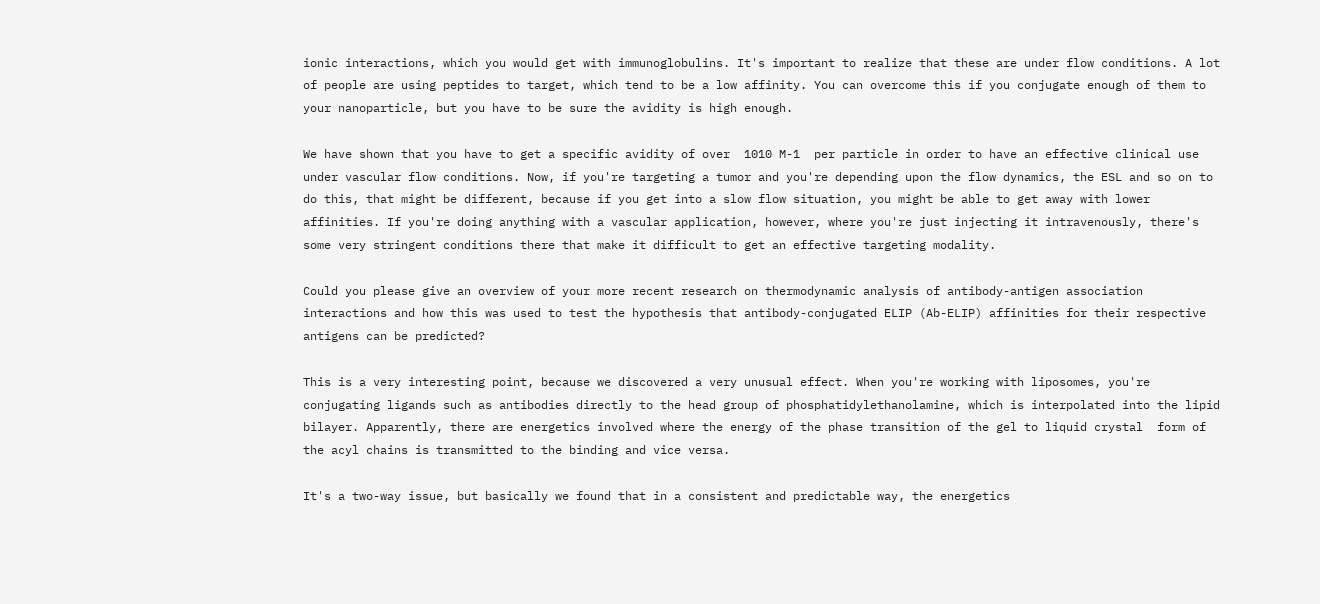ionic interactions, which you would get with immunoglobulins. It's important to realize that these are under flow conditions. A lot of people are using peptides to target, which tend to be a low affinity. You can overcome this if you conjugate enough of them to your nanoparticle, but you have to be sure the avidity is high enough.

We have shown that you have to get a specific avidity of over  1010 M-1  per particle in order to have an effective clinical use under vascular flow conditions. Now, if you're targeting a tumor and you're depending upon the flow dynamics, the ESL and so on to do this, that might be different, because if you get into a slow flow situation, you might be able to get away with lower affinities. If you're doing anything with a vascular application, however, where you're just injecting it intravenously, there's some very stringent conditions there that make it difficult to get an effective targeting modality.

Could you please give an overview of your more recent research on thermodynamic analysis of antibody-antigen association interactions and how this was used to test the hypothesis that antibody-conjugated ELIP (Ab-ELIP) affinities for their respective antigens can be predicted?

This is a very interesting point, because we discovered a very unusual effect. When you're working with liposomes, you're conjugating ligands such as antibodies directly to the head group of phosphatidylethanolamine, which is interpolated into the lipid bilayer. Apparently, there are energetics involved where the energy of the phase transition of the gel to liquid crystal  form of the acyl chains is transmitted to the binding and vice versa.

It's a two-way issue, but basically we found that in a consistent and predictable way, the energetics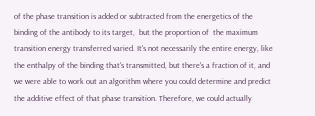of the phase transition is added or subtracted from the energetics of the binding of the antibody to its target,  but the proportion of  the maximum transition energy transferred varied. It's not necessarily the entire energy, like the enthalpy of the binding that's transmitted, but there's a fraction of it, and we were able to work out an algorithm where you could determine and predict the additive effect of that phase transition. Therefore, we could actually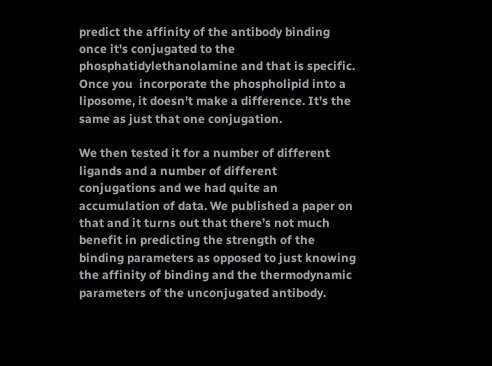predict the affinity of the antibody binding once it's conjugated to the phosphatidylethanolamine and that is specific. Once you  incorporate the phospholipid into a liposome, it doesn't make a difference. It's the same as just that one conjugation.

We then tested it for a number of different ligands and a number of different conjugations and we had quite an accumulation of data. We published a paper on that and it turns out that there’s not much benefit in predicting the strength of the binding parameters as opposed to just knowing the affinity of binding and the thermodynamic parameters of the unconjugated antibody.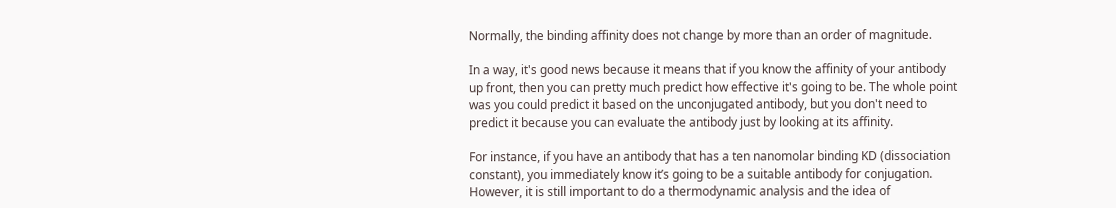Normally, the binding affinity does not change by more than an order of magnitude.

In a way, it's good news because it means that if you know the affinity of your antibody up front, then you can pretty much predict how effective it's going to be. The whole point was you could predict it based on the unconjugated antibody, but you don't need to predict it because you can evaluate the antibody just by looking at its affinity.

For instance, if you have an antibody that has a ten nanomolar binding KD (dissociation constant), you immediately know it’s going to be a suitable antibody for conjugation. However, it is still important to do a thermodynamic analysis and the idea of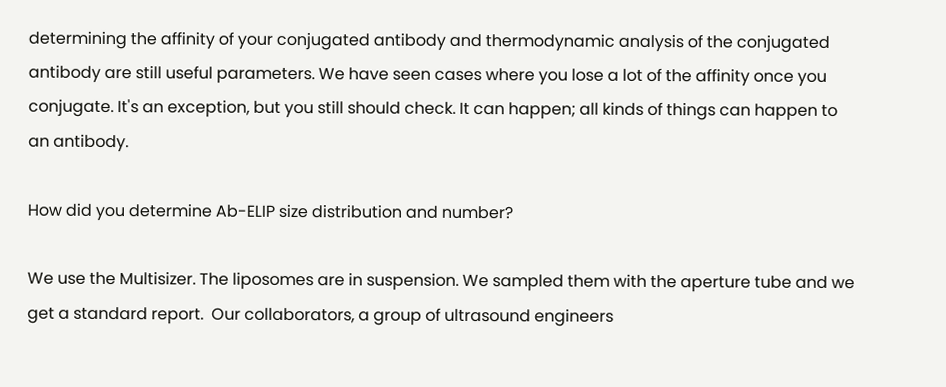determining the affinity of your conjugated antibody and thermodynamic analysis of the conjugated antibody are still useful parameters. We have seen cases where you lose a lot of the affinity once you conjugate. It's an exception, but you still should check. It can happen; all kinds of things can happen to an antibody.

How did you determine Ab-ELIP size distribution and number?

We use the Multisizer. The liposomes are in suspension. We sampled them with the aperture tube and we get a standard report.  Our collaborators, a group of ultrasound engineers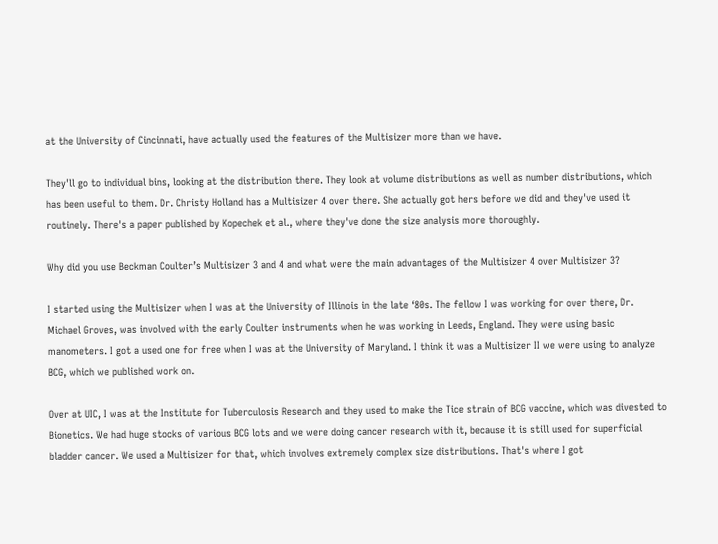at the University of Cincinnati, have actually used the features of the Multisizer more than we have.

They'll go to individual bins, looking at the distribution there. They look at volume distributions as well as number distributions, which has been useful to them. Dr. Christy Holland has a Multisizer 4 over there. She actually got hers before we did and they've used it routinely. There's a paper published by Kopechek et al., where they've done the size analysis more thoroughly.

Why did you use Beckman Coulter’s Multisizer 3 and 4 and what were the main advantages of the Multisizer 4 over Multisizer 3?

I started using the Multisizer when I was at the University of Illinois in the late ‘80s. The fellow I was working for over there, Dr. Michael Groves, was involved with the early Coulter instruments when he was working in Leeds, England. They were using basic  manometers. I got a used one for free when I was at the University of Maryland. I think it was a Multisizer II we were using to analyze BCG, which we published work on.

Over at UIC, I was at the Institute for Tuberculosis Research and they used to make the Tice strain of BCG vaccine, which was divested to Bionetics. We had huge stocks of various BCG lots and we were doing cancer research with it, because it is still used for superficial bladder cancer. We used a Multisizer for that, which involves extremely complex size distributions. That's where I got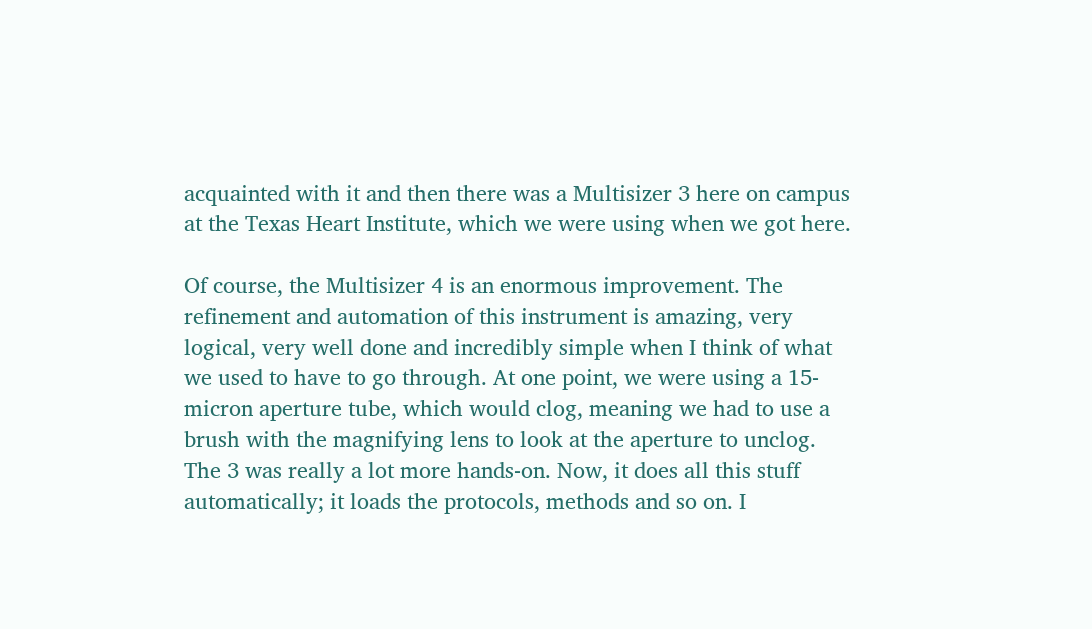acquainted with it and then there was a Multisizer 3 here on campus at the Texas Heart Institute, which we were using when we got here.

Of course, the Multisizer 4 is an enormous improvement. The refinement and automation of this instrument is amazing, very logical, very well done and incredibly simple when I think of what we used to have to go through. At one point, we were using a 15-micron aperture tube, which would clog, meaning we had to use a brush with the magnifying lens to look at the aperture to unclog. The 3 was really a lot more hands-on. Now, it does all this stuff automatically; it loads the protocols, methods and so on. I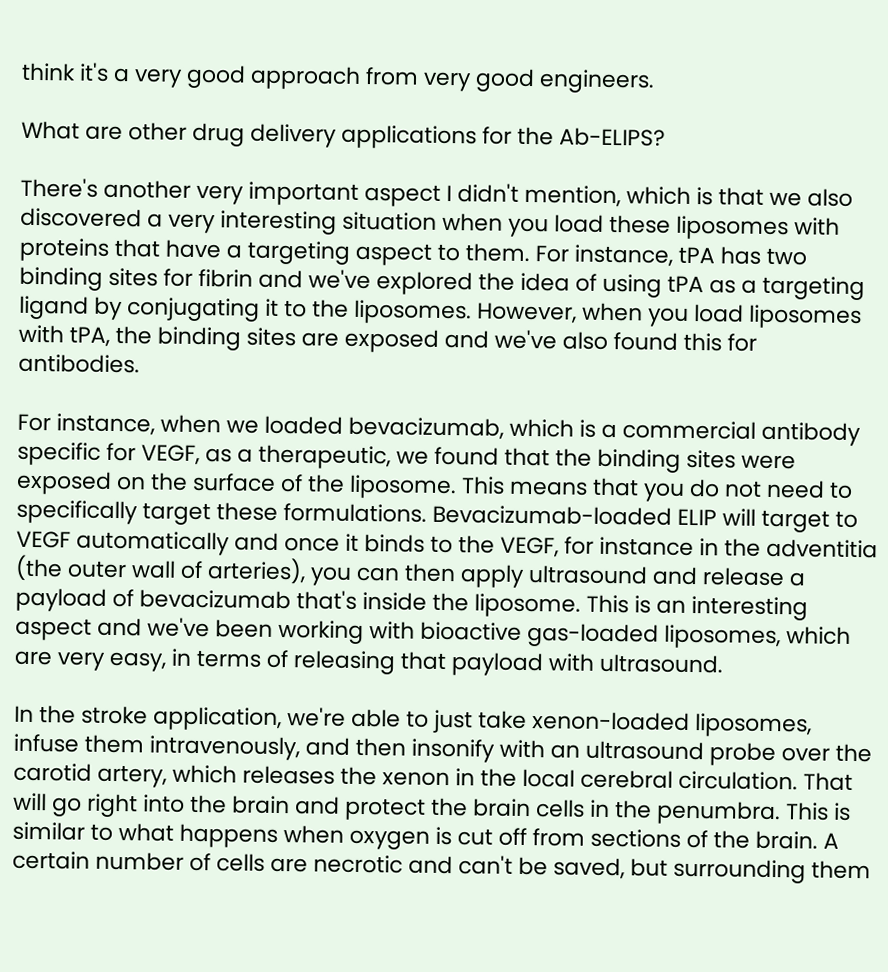think it's a very good approach from very good engineers.

What are other drug delivery applications for the Ab-ELIPS?

There's another very important aspect I didn't mention, which is that we also discovered a very interesting situation when you load these liposomes with proteins that have a targeting aspect to them. For instance, tPA has two binding sites for fibrin and we've explored the idea of using tPA as a targeting ligand by conjugating it to the liposomes. However, when you load liposomes with tPA, the binding sites are exposed and we've also found this for antibodies.

For instance, when we loaded bevacizumab, which is a commercial antibody specific for VEGF, as a therapeutic, we found that the binding sites were exposed on the surface of the liposome. This means that you do not need to specifically target these formulations. Bevacizumab-loaded ELIP will target to VEGF automatically and once it binds to the VEGF, for instance in the adventitia (the outer wall of arteries), you can then apply ultrasound and release a payload of bevacizumab that's inside the liposome. This is an interesting aspect and we've been working with bioactive gas-loaded liposomes, which are very easy, in terms of releasing that payload with ultrasound.

In the stroke application, we're able to just take xenon-loaded liposomes, infuse them intravenously, and then insonify with an ultrasound probe over the carotid artery, which releases the xenon in the local cerebral circulation. That will go right into the brain and protect the brain cells in the penumbra. This is similar to what happens when oxygen is cut off from sections of the brain. A certain number of cells are necrotic and can't be saved, but surrounding them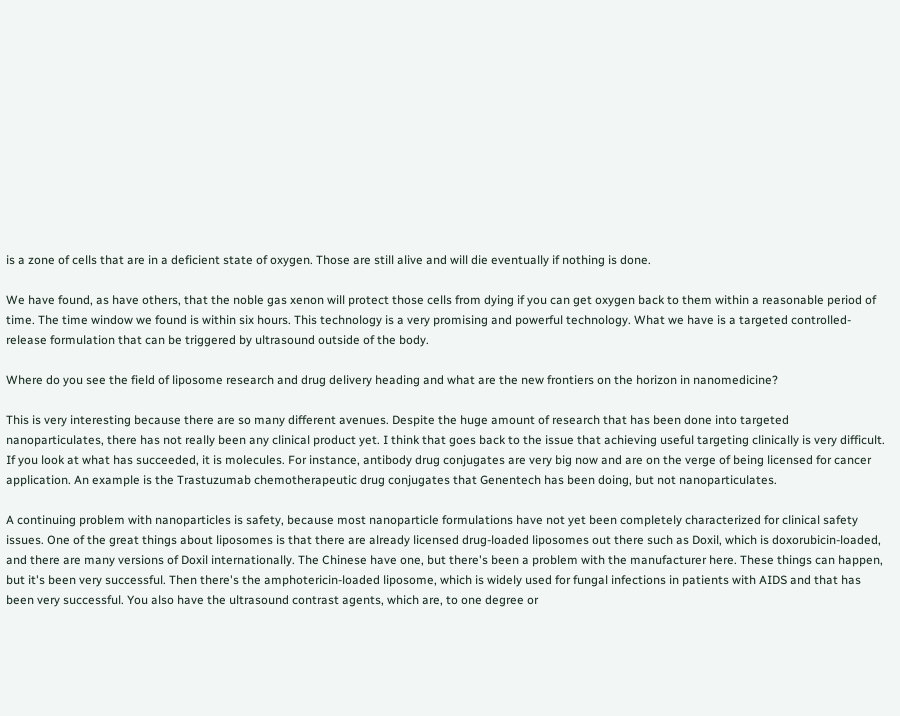is a zone of cells that are in a deficient state of oxygen. Those are still alive and will die eventually if nothing is done.

We have found, as have others, that the noble gas xenon will protect those cells from dying if you can get oxygen back to them within a reasonable period of time. The time window we found is within six hours. This technology is a very promising and powerful technology. What we have is a targeted controlled-release formulation that can be triggered by ultrasound outside of the body.

Where do you see the field of liposome research and drug delivery heading and what are the new frontiers on the horizon in nanomedicine?

This is very interesting because there are so many different avenues. Despite the huge amount of research that has been done into targeted nanoparticulates, there has not really been any clinical product yet. I think that goes back to the issue that achieving useful targeting clinically is very difficult. If you look at what has succeeded, it is molecules. For instance, antibody drug conjugates are very big now and are on the verge of being licensed for cancer application. An example is the Trastuzumab chemotherapeutic drug conjugates that Genentech has been doing, but not nanoparticulates.

A continuing problem with nanoparticles is safety, because most nanoparticle formulations have not yet been completely characterized for clinical safety issues. One of the great things about liposomes is that there are already licensed drug-loaded liposomes out there such as Doxil, which is doxorubicin-loaded, and there are many versions of Doxil internationally. The Chinese have one, but there's been a problem with the manufacturer here. These things can happen, but it's been very successful. Then there's the amphotericin-loaded liposome, which is widely used for fungal infections in patients with AIDS and that has been very successful. You also have the ultrasound contrast agents, which are, to one degree or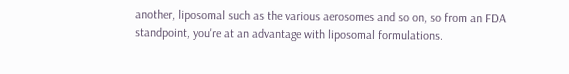another, liposomal such as the various aerosomes and so on, so from an FDA standpoint, you're at an advantage with liposomal formulations.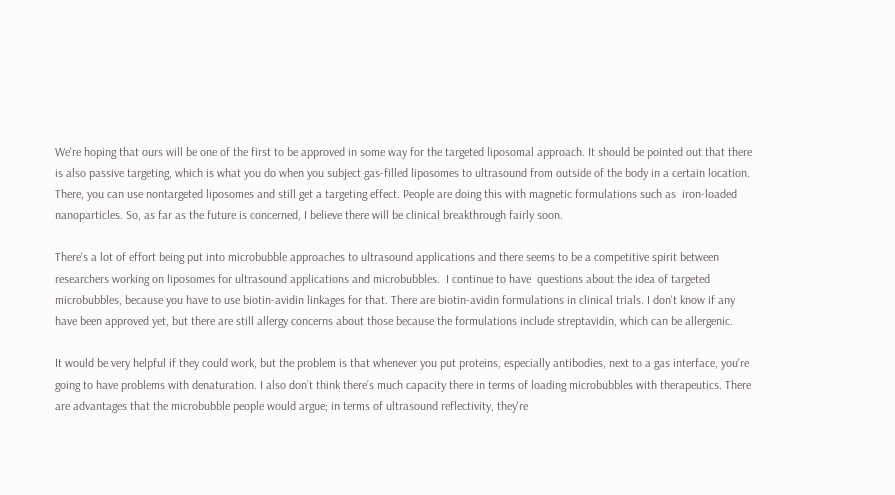We're hoping that ours will be one of the first to be approved in some way for the targeted liposomal approach. It should be pointed out that there is also passive targeting, which is what you do when you subject gas-filled liposomes to ultrasound from outside of the body in a certain location. There, you can use nontargeted liposomes and still get a targeting effect. People are doing this with magnetic formulations such as  iron-loaded nanoparticles. So, as far as the future is concerned, I believe there will be clinical breakthrough fairly soon.

There's a lot of effort being put into microbubble approaches to ultrasound applications and there seems to be a competitive spirit between researchers working on liposomes for ultrasound applications and microbubbles.  I continue to have  questions about the idea of targeted microbubbles, because you have to use biotin-avidin linkages for that. There are biotin-avidin formulations in clinical trials. I don't know if any have been approved yet, but there are still allergy concerns about those because the formulations include streptavidin, which can be allergenic.

It would be very helpful if they could work, but the problem is that whenever you put proteins, especially antibodies, next to a gas interface, you're going to have problems with denaturation. I also don’t think there’s much capacity there in terms of loading microbubbles with therapeutics. There are advantages that the microbubble people would argue; in terms of ultrasound reflectivity, they're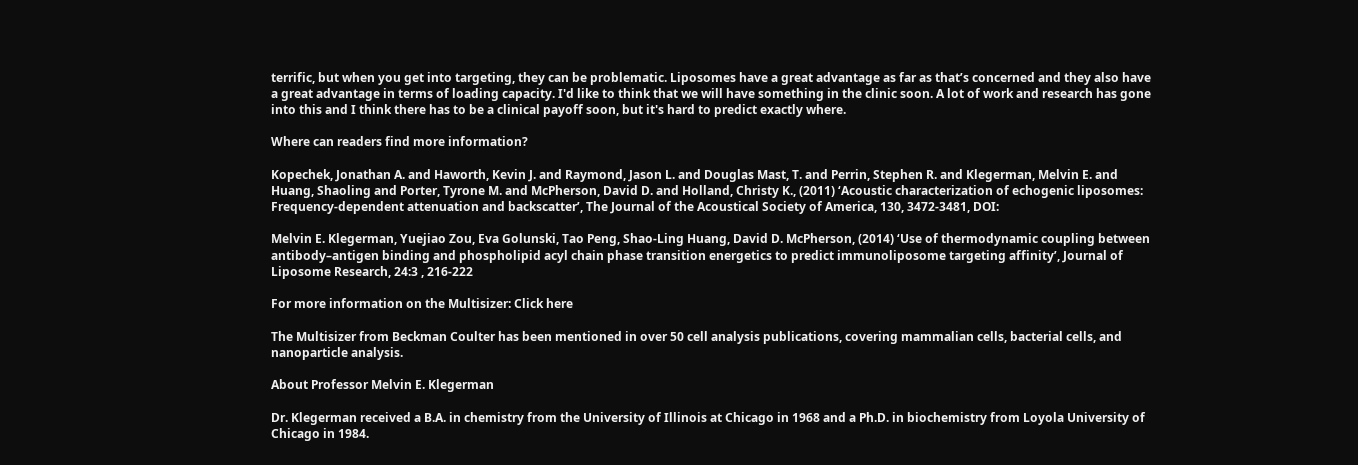terrific, but when you get into targeting, they can be problematic. Liposomes have a great advantage as far as that’s concerned and they also have a great advantage in terms of loading capacity. I'd like to think that we will have something in the clinic soon. A lot of work and research has gone into this and I think there has to be a clinical payoff soon, but it's hard to predict exactly where.

Where can readers find more information?

Kopechek, Jonathan A. and Haworth, Kevin J. and Raymond, Jason L. and Douglas Mast, T. and Perrin, Stephen R. and Klegerman, Melvin E. and Huang, Shaoling and Porter, Tyrone M. and McPherson, David D. and Holland, Christy K., (2011) ‘Acoustic characterization of echogenic liposomes: Frequency-dependent attenuation and backscatter’, The Journal of the Acoustical Society of America, 130, 3472-3481, DOI:

Melvin E. Klegerman, Yuejiao Zou, Eva Golunski, Tao Peng, Shao-Ling Huang, David D. McPherson, (2014) ‘Use of thermodynamic coupling between antibody–antigen binding and phospholipid acyl chain phase transition energetics to predict immunoliposome targeting affinity’, Journal of Liposome Research, 24:3 , 216-222

For more information on the Multisizer: Click here

The Multisizer from Beckman Coulter has been mentioned in over 50 cell analysis publications, covering mammalian cells, bacterial cells, and nanoparticle analysis.

About Professor Melvin E. Klegerman

Dr. Klegerman received a B.A. in chemistry from the University of Illinois at Chicago in 1968 and a Ph.D. in biochemistry from Loyola University of Chicago in 1984.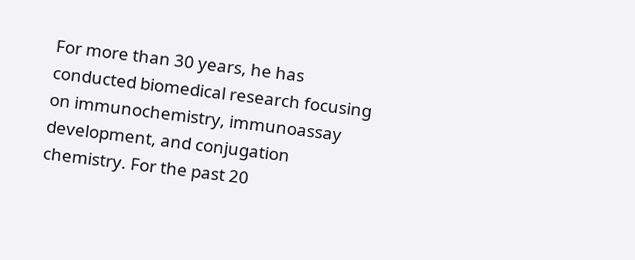For more than 30 years, he has conducted biomedical research focusing on immunochemistry, immunoassay development, and conjugation chemistry. For the past 20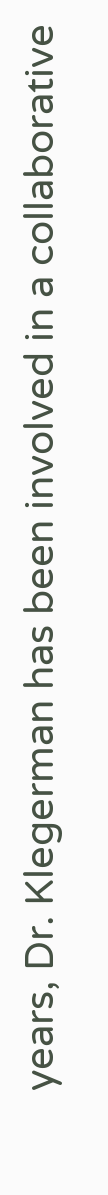years, Dr. Klegerman has been involved in a collaborative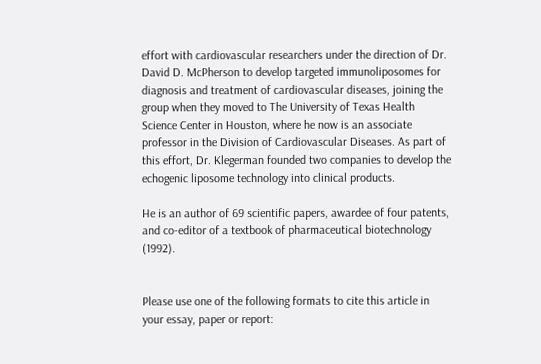effort with cardiovascular researchers under the direction of Dr. David D. McPherson to develop targeted immunoliposomes for diagnosis and treatment of cardiovascular diseases, joining the group when they moved to The University of Texas Health Science Center in Houston, where he now is an associate professor in the Division of Cardiovascular Diseases. As part of this effort, Dr. Klegerman founded two companies to develop the echogenic liposome technology into clinical products.

He is an author of 69 scientific papers, awardee of four patents, and co-editor of a textbook of pharmaceutical biotechnology (1992).


Please use one of the following formats to cite this article in your essay, paper or report: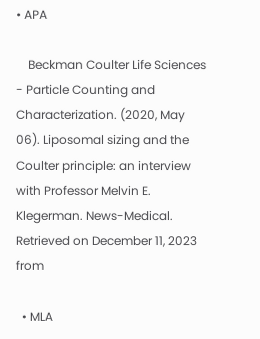• APA

    Beckman Coulter Life Sciences - Particle Counting and Characterization. (2020, May 06). Liposomal sizing and the Coulter principle: an interview with Professor Melvin E. Klegerman. News-Medical. Retrieved on December 11, 2023 from

  • MLA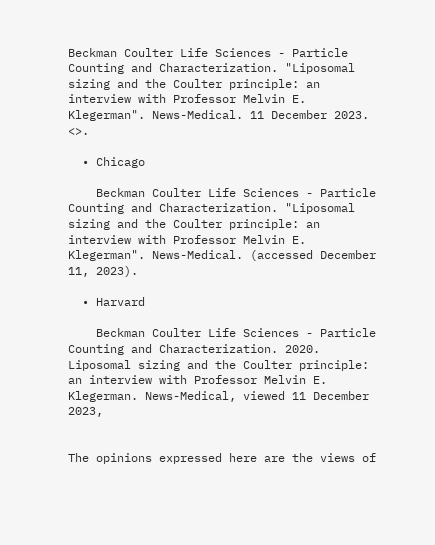Beckman Coulter Life Sciences - Particle Counting and Characterization. "Liposomal sizing and the Coulter principle: an interview with Professor Melvin E. Klegerman". News-Medical. 11 December 2023. <>.

  • Chicago

    Beckman Coulter Life Sciences - Particle Counting and Characterization. "Liposomal sizing and the Coulter principle: an interview with Professor Melvin E. Klegerman". News-Medical. (accessed December 11, 2023).

  • Harvard

    Beckman Coulter Life Sciences - Particle Counting and Characterization. 2020. Liposomal sizing and the Coulter principle: an interview with Professor Melvin E. Klegerman. News-Medical, viewed 11 December 2023,


The opinions expressed here are the views of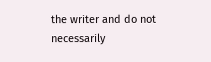the writer and do not necessarily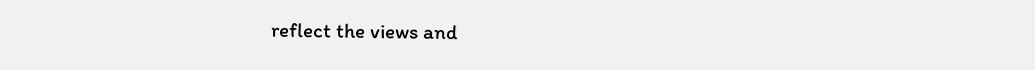reflect the views and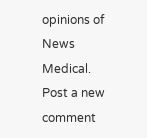opinions of News Medical.
Post a new comment